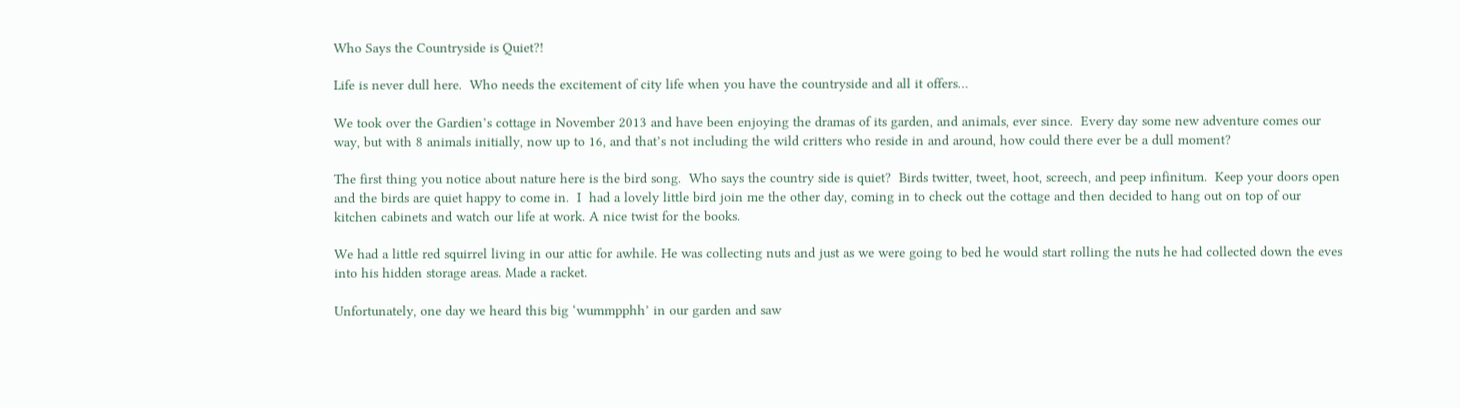Who Says the Countryside is Quiet?!

Life is never dull here.  Who needs the excitement of city life when you have the countryside and all it offers…

We took over the Gardien’s cottage in November 2013 and have been enjoying the dramas of its garden, and animals, ever since.  Every day some new adventure comes our way, but with 8 animals initially, now up to 16, and that’s not including the wild critters who reside in and around, how could there ever be a dull moment?

The first thing you notice about nature here is the bird song.  Who says the country side is quiet?  Birds twitter, tweet, hoot, screech, and peep infinitum.  Keep your doors open and the birds are quiet happy to come in.  I  had a lovely little bird join me the other day, coming in to check out the cottage and then decided to hang out on top of our kitchen cabinets and watch our life at work. A nice twist for the books.

We had a little red squirrel living in our attic for awhile. He was collecting nuts and just as we were going to bed he would start rolling the nuts he had collected down the eves into his hidden storage areas. Made a racket.

Unfortunately, one day we heard this big ‘wummpphh’ in our garden and saw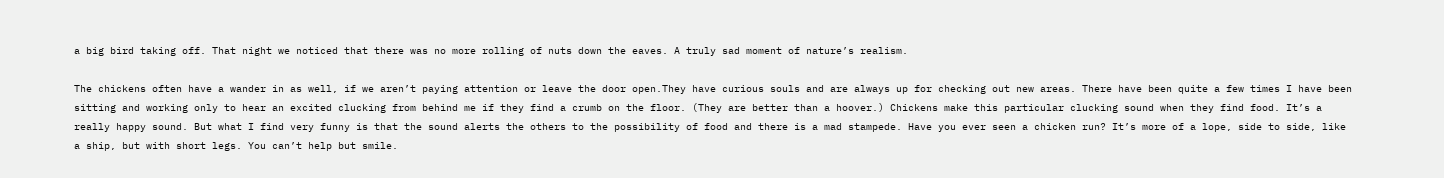a big bird taking off. That night we noticed that there was no more rolling of nuts down the eaves. A truly sad moment of nature’s realism.

The chickens often have a wander in as well, if we aren’t paying attention or leave the door open.They have curious souls and are always up for checking out new areas. There have been quite a few times I have been sitting and working only to hear an excited clucking from behind me if they find a crumb on the floor. (They are better than a hoover.) Chickens make this particular clucking sound when they find food. It’s a really happy sound. But what I find very funny is that the sound alerts the others to the possibility of food and there is a mad stampede. Have you ever seen a chicken run? It’s more of a lope, side to side, like a ship, but with short legs. You can’t help but smile.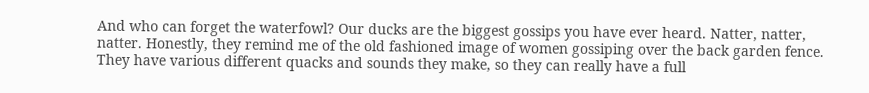And who can forget the waterfowl? Our ducks are the biggest gossips you have ever heard. Natter, natter, natter. Honestly, they remind me of the old fashioned image of women gossiping over the back garden fence.  They have various different quacks and sounds they make, so they can really have a full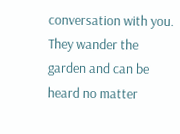conversation with you.  They wander the garden and can be heard no matter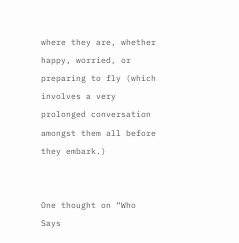where they are, whether happy, worried, or preparing to fly (which involves a very prolonged conversation amongst them all before they embark.)


One thought on “Who Says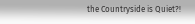the Countryside is Quiet?!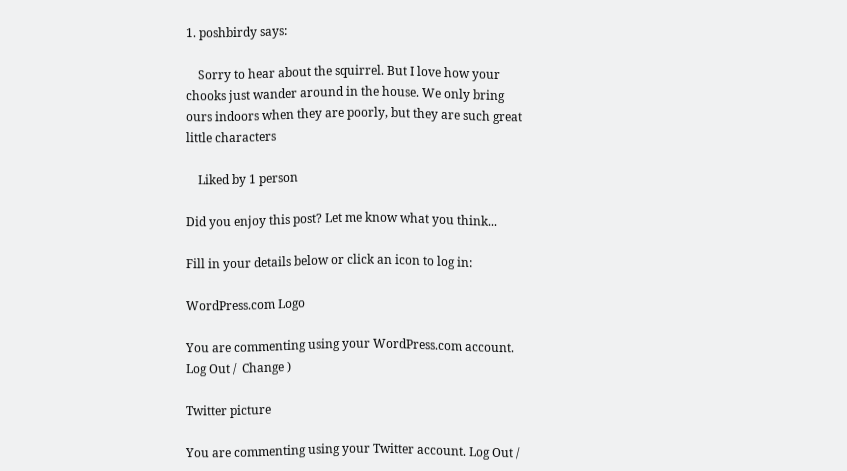1. poshbirdy says:

    Sorry to hear about the squirrel. But I love how your chooks just wander around in the house. We only bring ours indoors when they are poorly, but they are such great little characters

    Liked by 1 person

Did you enjoy this post? Let me know what you think...

Fill in your details below or click an icon to log in:

WordPress.com Logo

You are commenting using your WordPress.com account. Log Out /  Change )

Twitter picture

You are commenting using your Twitter account. Log Out /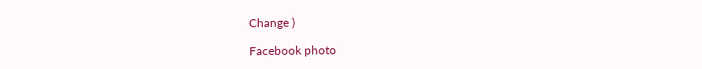Change )

Facebook photo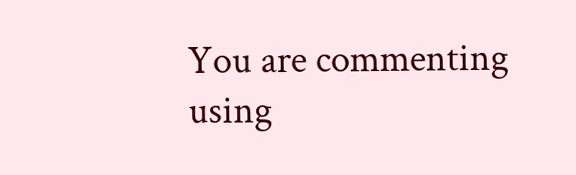You are commenting using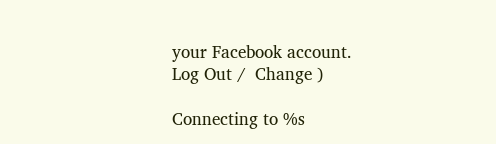your Facebook account. Log Out /  Change )

Connecting to %s